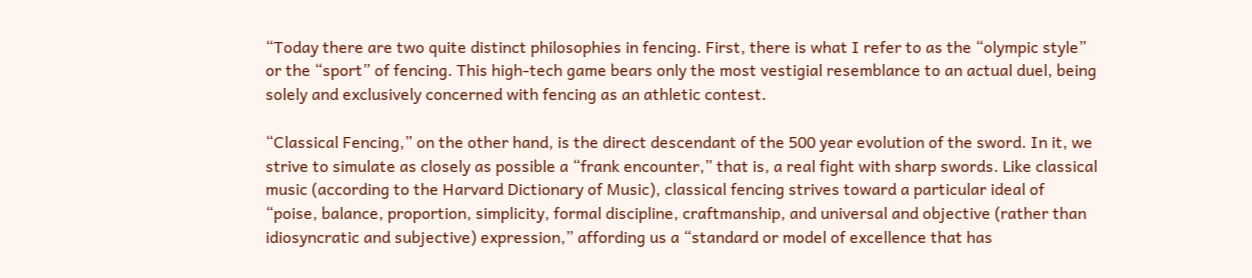“Today there are two quite distinct philosophies in fencing. First, there is what I refer to as the “olympic style” or the “sport” of fencing. This high-tech game bears only the most vestigial resemblance to an actual duel, being solely and exclusively concerned with fencing as an athletic contest.

“Classical Fencing,” on the other hand, is the direct descendant of the 500 year evolution of the sword. In it, we strive to simulate as closely as possible a “frank encounter,” that is, a real fight with sharp swords. Like classical music (according to the Harvard Dictionary of Music), classical fencing strives toward a particular ideal of “poise, balance, proportion, simplicity, formal discipline, craftmanship, and universal and objective (rather than idiosyncratic and subjective) expression,” affording us a “standard or model of excellence that has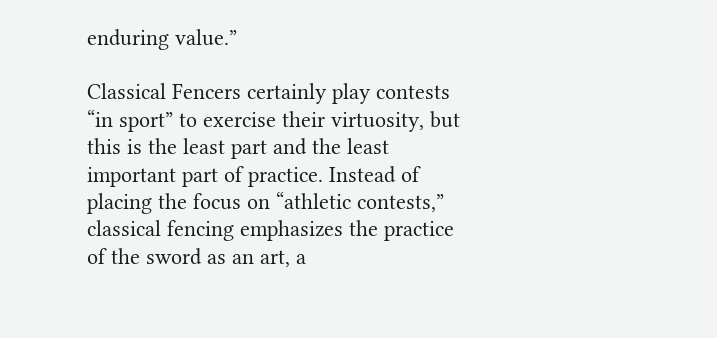enduring value.”

Classical Fencers certainly play contests “in sport” to exercise their virtuosity, but this is the least part and the least important part of practice. Instead of placing the focus on “athletic contests,” classical fencing emphasizes the practice of the sword as an art, a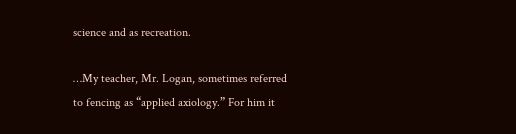science and as recreation.

…My teacher, Mr. Logan, sometimes referred to fencing as “applied axiology.” For him it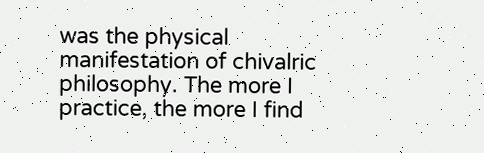was the physical manifestation of chivalric philosophy. The more I practice, the more I find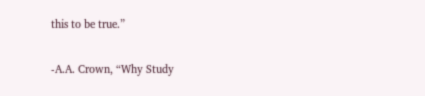this to be true.”

-A.A. Crown, “Why Study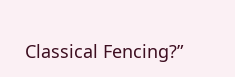Classical Fencing?”